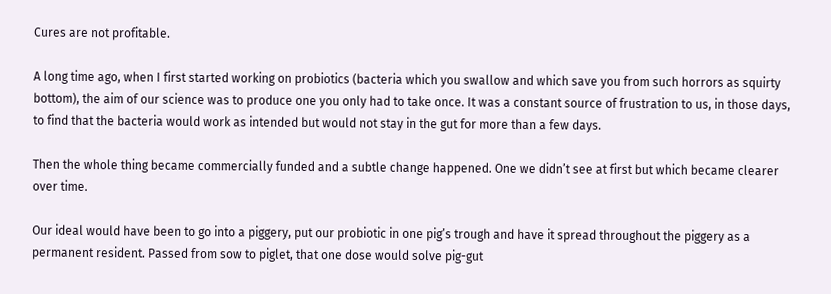Cures are not profitable.

A long time ago, when I first started working on probiotics (bacteria which you swallow and which save you from such horrors as squirty bottom), the aim of our science was to produce one you only had to take once. It was a constant source of frustration to us, in those days, to find that the bacteria would work as intended but would not stay in the gut for more than a few days.

Then the whole thing became commercially funded and a subtle change happened. One we didn’t see at first but which became clearer over time.

Our ideal would have been to go into a piggery, put our probiotic in one pig’s trough and have it spread throughout the piggery as a permanent resident. Passed from sow to piglet, that one dose would solve pig-gut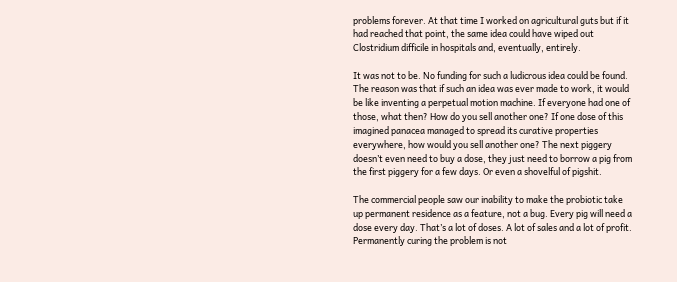problems forever. At that time I worked on agricultural guts but if it had reached that point, the same idea could have wiped out Clostridium difficile in hospitals and, eventually, entirely.

It was not to be. No funding for such a ludicrous idea could be found. The reason was that if such an idea was ever made to work, it would be like inventing a perpetual motion machine. If everyone had one of those, what then? How do you sell another one? If one dose of this imagined panacea managed to spread its curative properties everywhere, how would you sell another one? The next piggery doesn’t even need to buy a dose, they just need to borrow a pig from the first piggery for a few days. Or even a shovelful of pigshit.

The commercial people saw our inability to make the probiotic take up permanent residence as a feature, not a bug. Every pig will need a dose every day. That’s a lot of doses. A lot of sales and a lot of profit. Permanently curing the problem is not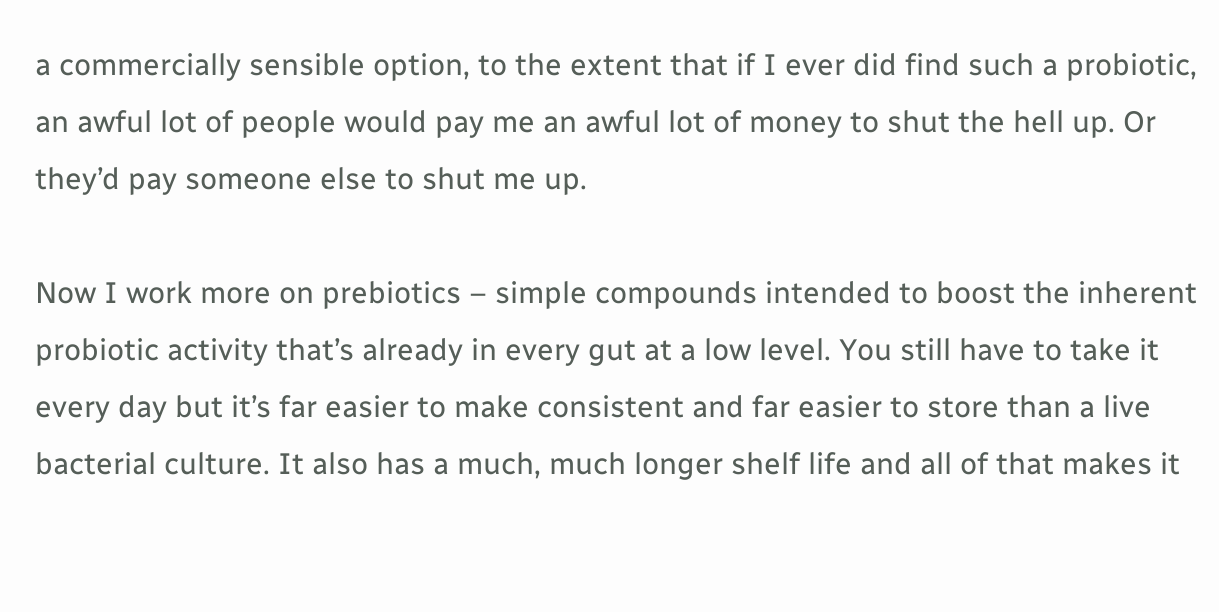a commercially sensible option, to the extent that if I ever did find such a probiotic, an awful lot of people would pay me an awful lot of money to shut the hell up. Or they’d pay someone else to shut me up.

Now I work more on prebiotics – simple compounds intended to boost the inherent probiotic activity that’s already in every gut at a low level. You still have to take it every day but it’s far easier to make consistent and far easier to store than a live bacterial culture. It also has a much, much longer shelf life and all of that makes it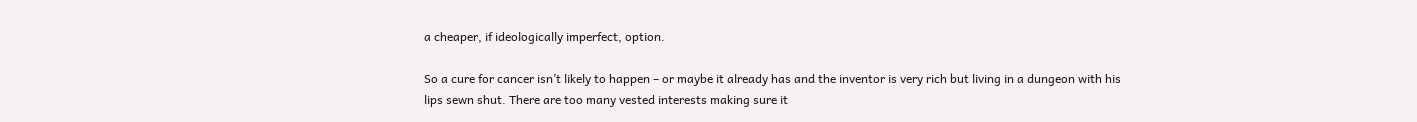a cheaper, if ideologically imperfect, option.

So a cure for cancer isn’t likely to happen – or maybe it already has and the inventor is very rich but living in a dungeon with his lips sewn shut. There are too many vested interests making sure it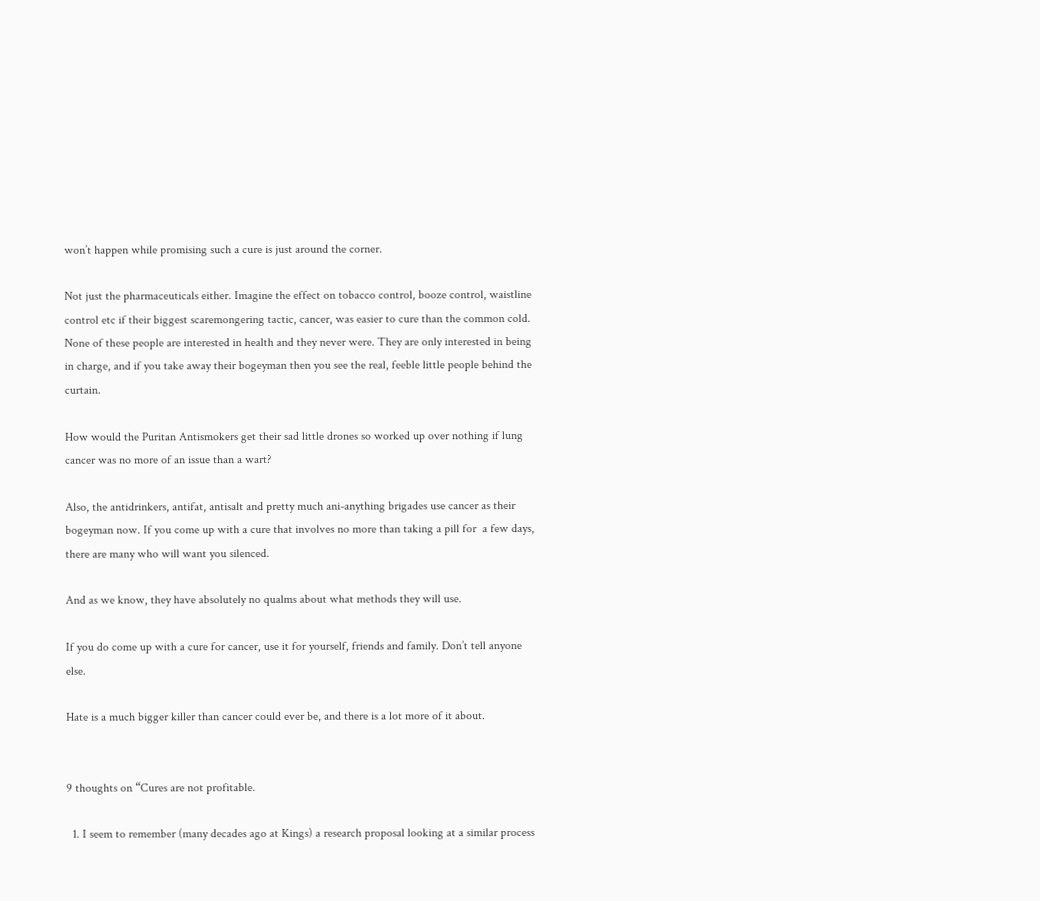won’t happen while promising such a cure is just around the corner.

Not just the pharmaceuticals either. Imagine the effect on tobacco control, booze control, waistline control etc if their biggest scaremongering tactic, cancer, was easier to cure than the common cold. None of these people are interested in health and they never were. They are only interested in being in charge, and if you take away their bogeyman then you see the real, feeble little people behind the curtain.

How would the Puritan Antismokers get their sad little drones so worked up over nothing if lung cancer was no more of an issue than a wart?

Also, the antidrinkers, antifat, antisalt and pretty much ani-anything brigades use cancer as their bogeyman now. If you come up with a cure that involves no more than taking a pill for  a few days, there are many who will want you silenced.

And as we know, they have absolutely no qualms about what methods they will use.

If you do come up with a cure for cancer, use it for yourself, friends and family. Don’t tell anyone else.

Hate is a much bigger killer than cancer could ever be, and there is a lot more of it about.


9 thoughts on “Cures are not profitable.

  1. I seem to remember (many decades ago at Kings) a research proposal looking at a similar process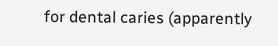for dental caries (apparently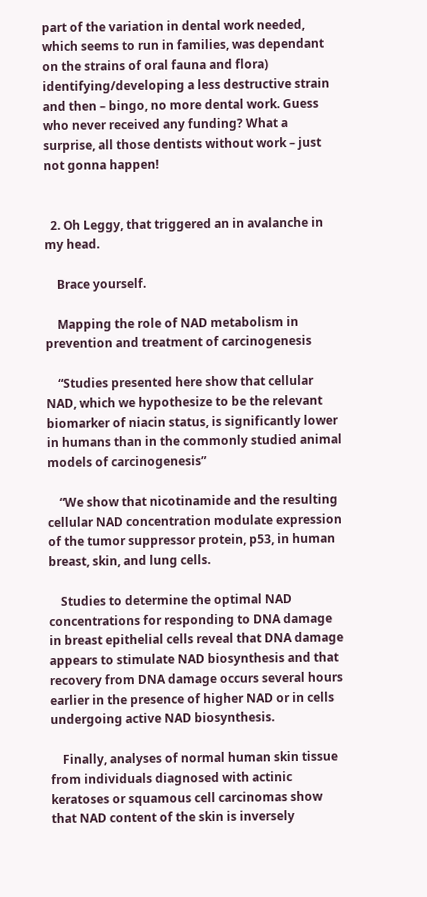part of the variation in dental work needed, which seems to run in families, was dependant on the strains of oral fauna and flora) identifying/developing a less destructive strain and then – bingo, no more dental work. Guess who never received any funding? What a surprise, all those dentists without work – just not gonna happen!


  2. Oh Leggy, that triggered an in avalanche in my head.

    Brace yourself.

    Mapping the role of NAD metabolism in prevention and treatment of carcinogenesis

    “Studies presented here show that cellular NAD, which we hypothesize to be the relevant biomarker of niacin status, is significantly lower in humans than in the commonly studied animal models of carcinogenesis”

    “We show that nicotinamide and the resulting cellular NAD concentration modulate expression of the tumor suppressor protein, p53, in human breast, skin, and lung cells.

    Studies to determine the optimal NAD concentrations for responding to DNA damage in breast epithelial cells reveal that DNA damage appears to stimulate NAD biosynthesis and that recovery from DNA damage occurs several hours earlier in the presence of higher NAD or in cells undergoing active NAD biosynthesis.

    Finally, analyses of normal human skin tissue from individuals diagnosed with actinic keratoses or squamous cell carcinomas show that NAD content of the skin is inversely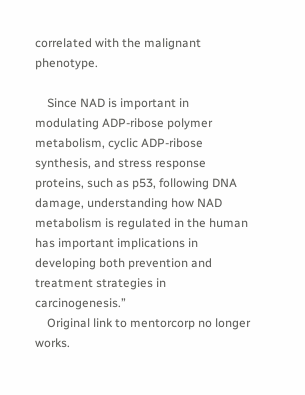correlated with the malignant phenotype.

    Since NAD is important in modulating ADP-ribose polymer metabolism, cyclic ADP-ribose synthesis, and stress response proteins, such as p53, following DNA damage, understanding how NAD metabolism is regulated in the human has important implications in developing both prevention and treatment strategies in carcinogenesis.”
    Original link to mentorcorp no longer works.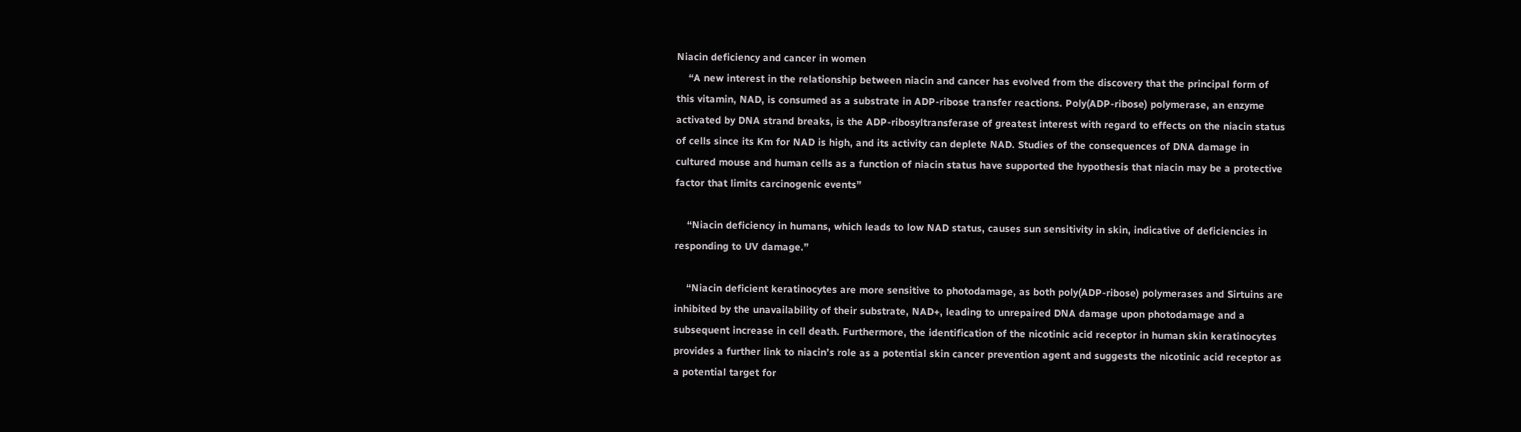Niacin deficiency and cancer in women
    “A new interest in the relationship between niacin and cancer has evolved from the discovery that the principal form of this vitamin, NAD, is consumed as a substrate in ADP-ribose transfer reactions. Poly(ADP-ribose) polymerase, an enzyme activated by DNA strand breaks, is the ADP-ribosyltransferase of greatest interest with regard to effects on the niacin status of cells since its Km for NAD is high, and its activity can deplete NAD. Studies of the consequences of DNA damage in cultured mouse and human cells as a function of niacin status have supported the hypothesis that niacin may be a protective factor that limits carcinogenic events”

    “Niacin deficiency in humans, which leads to low NAD status, causes sun sensitivity in skin, indicative of deficiencies in responding to UV damage.”

    “Niacin deficient keratinocytes are more sensitive to photodamage, as both poly(ADP-ribose) polymerases and Sirtuins are inhibited by the unavailability of their substrate, NAD+, leading to unrepaired DNA damage upon photodamage and a subsequent increase in cell death. Furthermore, the identification of the nicotinic acid receptor in human skin keratinocytes provides a further link to niacin’s role as a potential skin cancer prevention agent and suggests the nicotinic acid receptor as a potential target for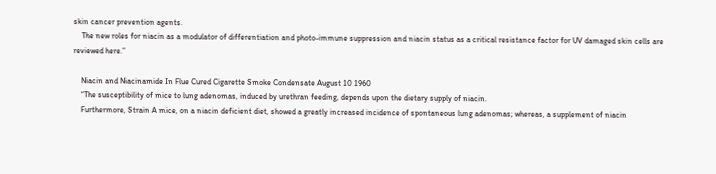skin cancer prevention agents.
    The new roles for niacin as a modulator of differentiation and photo-immune suppression and niacin status as a critical resistance factor for UV damaged skin cells are reviewed here.”

    Niacin and Niacinamide In Flue Cured Cigarette Smoke Condensate August 10 1960
    “The susceptibility of mice to lung adenomas, induced by urethran feeding, depends upon the dietary supply of niacin.
    Furthermore, Strain A mice, on a niacin deficient diet, showed a greatly increased incidence of spontaneous lung adenomas; whereas, a supplement of niacin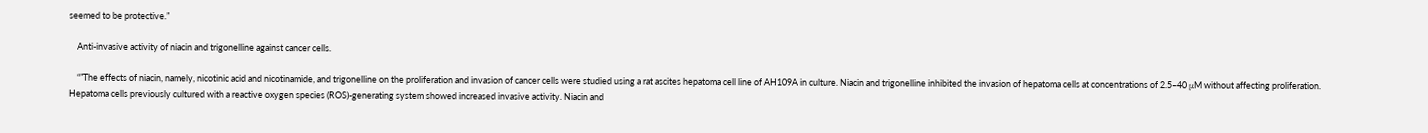seemed to be protective.”

    Anti-invasive activity of niacin and trigonelline against cancer cells.

    “”The effects of niacin, namely, nicotinic acid and nicotinamide, and trigonelline on the proliferation and invasion of cancer cells were studied using a rat ascites hepatoma cell line of AH109A in culture. Niacin and trigonelline inhibited the invasion of hepatoma cells at concentrations of 2.5–40 μM without affecting proliferation. Hepatoma cells previously cultured with a reactive oxygen species (ROS)-generating system showed increased invasive activity. Niacin and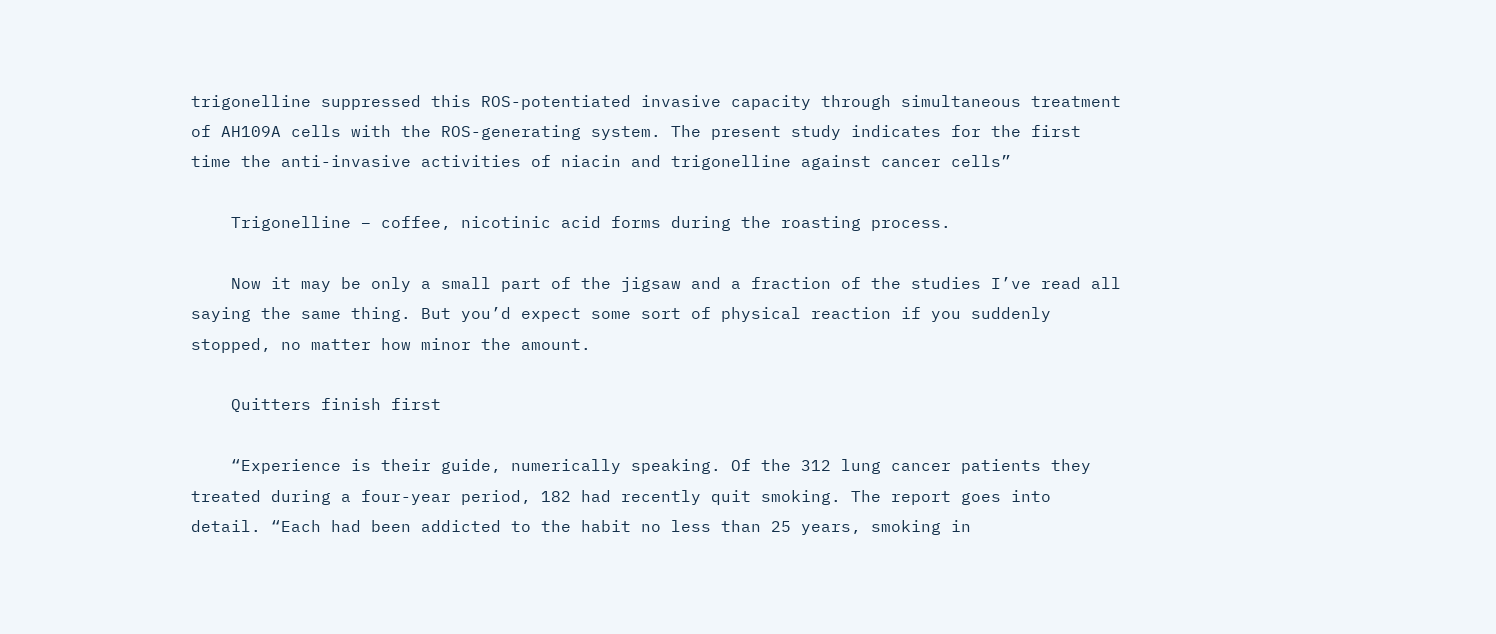trigonelline suppressed this ROS-potentiated invasive capacity through simultaneous treatment of AH109A cells with the ROS-generating system. The present study indicates for the first time the anti-invasive activities of niacin and trigonelline against cancer cells”

    Trigonelline – coffee, nicotinic acid forms during the roasting process.

    Now it may be only a small part of the jigsaw and a fraction of the studies I’ve read all saying the same thing. But you’d expect some sort of physical reaction if you suddenly stopped, no matter how minor the amount.

    Quitters finish first

    “Experience is their guide, numerically speaking. Of the 312 lung cancer patients they treated during a four-year period, 182 had recently quit smoking. The report goes into detail. “Each had been addicted to the habit no less than 25 years, smoking in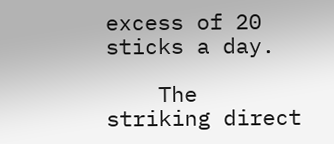excess of 20 sticks a day.

    The striking direct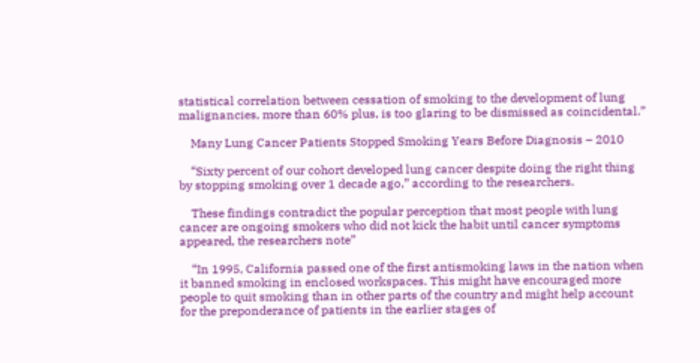statistical correlation between cessation of smoking to the development of lung malignancies, more than 60% plus, is too glaring to be dismissed as coincidental.”

    Many Lung Cancer Patients Stopped Smoking Years Before Diagnosis – 2010

    “Sixty percent of our cohort developed lung cancer despite doing the right thing by stopping smoking over 1 decade ago,” according to the researchers.

    These findings contradict the popular perception that most people with lung cancer are ongoing smokers who did not kick the habit until cancer symptoms appeared, the researchers note”

    “In 1995, California passed one of the first antismoking laws in the nation when it banned smoking in enclosed workspaces. This might have encouraged more people to quit smoking than in other parts of the country and might help account for the preponderance of patients in the earlier stages of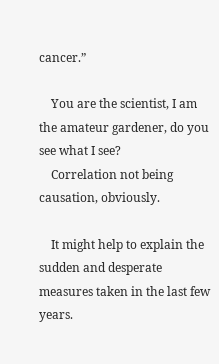cancer.”

    You are the scientist, I am the amateur gardener, do you see what I see?
    Correlation not being causation, obviously.

    It might help to explain the sudden and desperate measures taken in the last few years.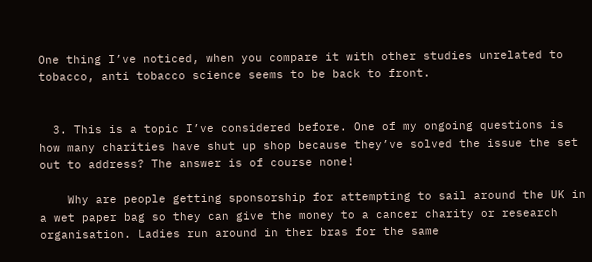One thing I’ve noticed, when you compare it with other studies unrelated to tobacco, anti tobacco science seems to be back to front.


  3. This is a topic I’ve considered before. One of my ongoing questions is how many charities have shut up shop because they’ve solved the issue the set out to address? The answer is of course none!

    Why are people getting sponsorship for attempting to sail around the UK in a wet paper bag so they can give the money to a cancer charity or research organisation. Ladies run around in ther bras for the same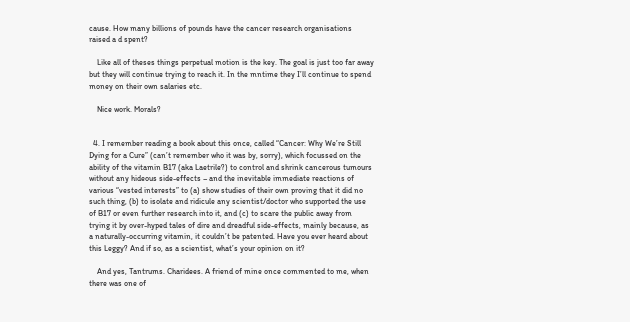cause. How many billions of pounds have the cancer research organisations raised a d spent?

    Like all of theses things perpetual motion is the key. The goal is just too far away but they will continue trying to reach it. In the mntime they I’ll continue to spend money on their own salaries etc.

    Nice work. Morals?


  4. I remember reading a book about this once, called “Cancer: Why We’re Still Dying for a Cure” (can’t remember who it was by, sorry), which focussed on the ability of the vitamin B17 (aka Laetrile?) to control and shrink cancerous tumours without any hideous side-effects – and the inevitable immediate reactions of various “vested interests” to (a) show studies of their own proving that it did no such thing, (b) to isolate and ridicule any scientist/doctor who supported the use of B17 or even further research into it, and (c) to scare the public away from trying it by over-hyped tales of dire and dreadful side-effects, mainly because, as a naturally-occurring vitamin, it couldn’t be patented. Have you ever heard about this Leggy? And if so, as a scientist, what’s your opinion on it?

    And yes, Tantrums. Charidees. A friend of mine once commented to me, when there was one of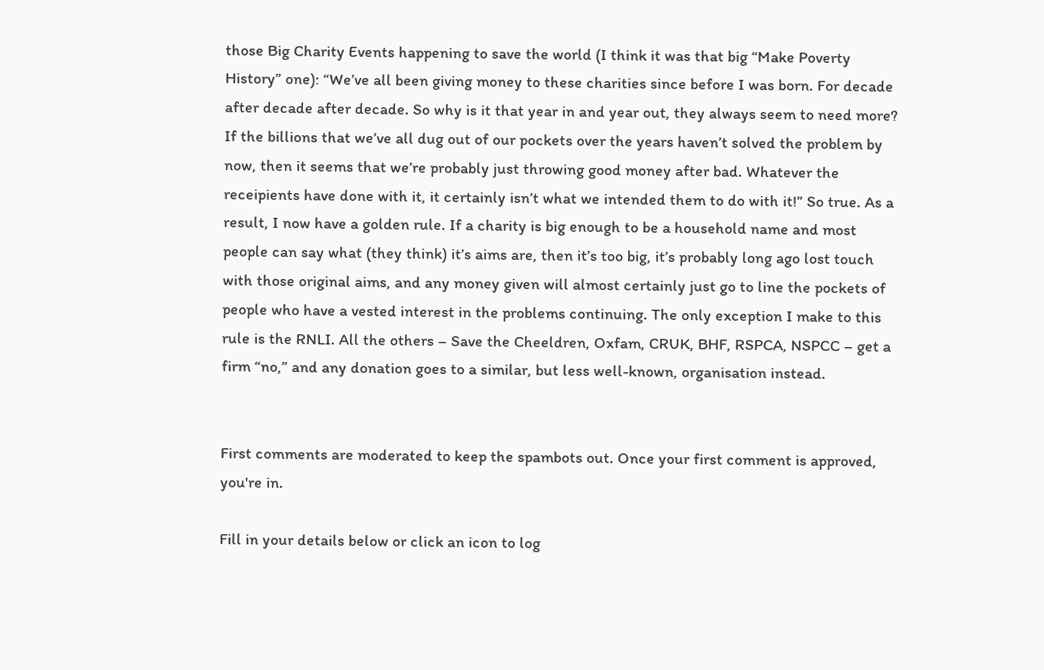those Big Charity Events happening to save the world (I think it was that big “Make Poverty History” one): “We’ve all been giving money to these charities since before I was born. For decade after decade after decade. So why is it that year in and year out, they always seem to need more? If the billions that we’ve all dug out of our pockets over the years haven’t solved the problem by now, then it seems that we’re probably just throwing good money after bad. Whatever the receipients have done with it, it certainly isn’t what we intended them to do with it!” So true. As a result, I now have a golden rule. If a charity is big enough to be a household name and most people can say what (they think) it’s aims are, then it’s too big, it’s probably long ago lost touch with those original aims, and any money given will almost certainly just go to line the pockets of people who have a vested interest in the problems continuing. The only exception I make to this rule is the RNLI. All the others – Save the Cheeldren, Oxfam, CRUK, BHF, RSPCA, NSPCC – get a firm “no,” and any donation goes to a similar, but less well-known, organisation instead.


First comments are moderated to keep the spambots out. Once your first comment is approved, you're in.

Fill in your details below or click an icon to log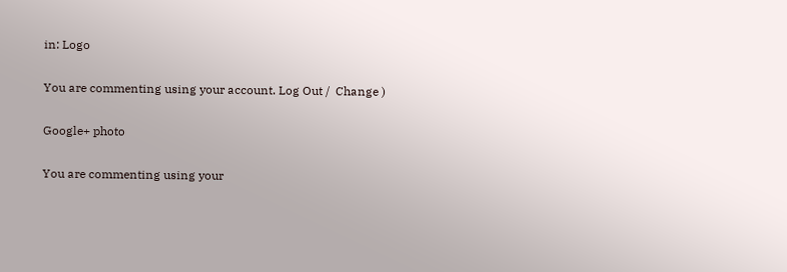in: Logo

You are commenting using your account. Log Out /  Change )

Google+ photo

You are commenting using your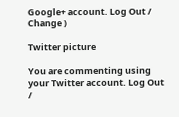Google+ account. Log Out /  Change )

Twitter picture

You are commenting using your Twitter account. Log Out /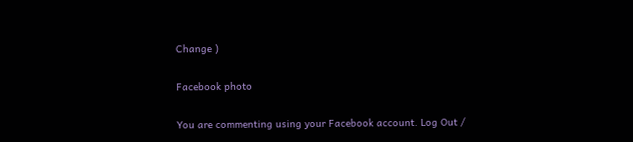Change )

Facebook photo

You are commenting using your Facebook account. Log Out /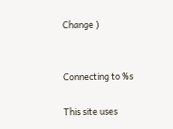Change )


Connecting to %s

This site uses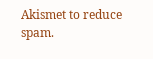Akismet to reduce spam.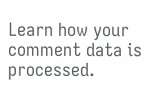Learn how your comment data is processed.